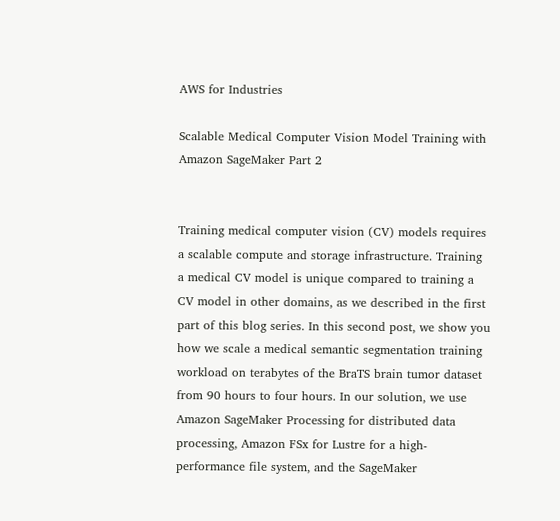AWS for Industries

Scalable Medical Computer Vision Model Training with Amazon SageMaker Part 2


Training medical computer vision (CV) models requires a scalable compute and storage infrastructure. Training a medical CV model is unique compared to training a CV model in other domains, as we described in the first part of this blog series. In this second post, we show you how we scale a medical semantic segmentation training workload on terabytes of the BraTS brain tumor dataset from 90 hours to four hours. In our solution, we use Amazon SageMaker Processing for distributed data processing, Amazon FSx for Lustre for a high-performance file system, and the SageMaker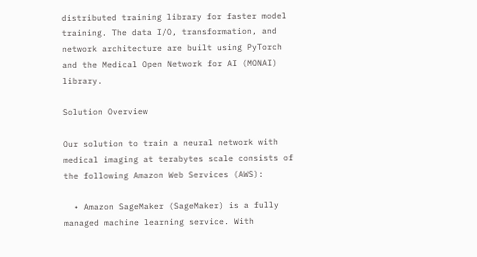distributed training library for faster model training. The data I/O, transformation, and network architecture are built using PyTorch and the Medical Open Network for AI (MONAI) library.

Solution Overview

Our solution to train a neural network with medical imaging at terabytes scale consists of the following Amazon Web Services (AWS):

  • Amazon SageMaker (SageMaker) is a fully managed machine learning service. With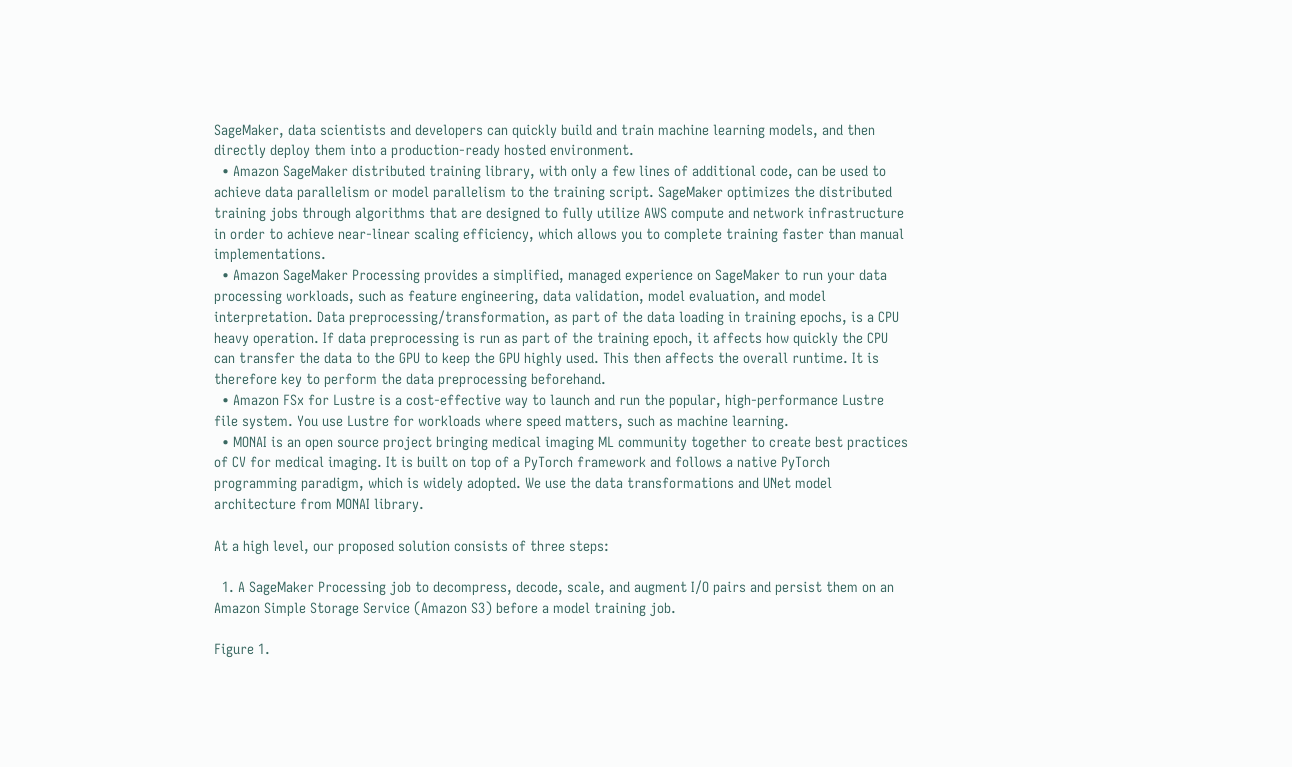SageMaker, data scientists and developers can quickly build and train machine learning models, and then directly deploy them into a production-ready hosted environment.
  • Amazon SageMaker distributed training library, with only a few lines of additional code, can be used to achieve data parallelism or model parallelism to the training script. SageMaker optimizes the distributed training jobs through algorithms that are designed to fully utilize AWS compute and network infrastructure in order to achieve near-linear scaling efficiency, which allows you to complete training faster than manual implementations.
  • Amazon SageMaker Processing provides a simplified, managed experience on SageMaker to run your data processing workloads, such as feature engineering, data validation, model evaluation, and model interpretation. Data preprocessing/transformation, as part of the data loading in training epochs, is a CPU heavy operation. If data preprocessing is run as part of the training epoch, it affects how quickly the CPU can transfer the data to the GPU to keep the GPU highly used. This then affects the overall runtime. It is therefore key to perform the data preprocessing beforehand.
  • Amazon FSx for Lustre is a cost-effective way to launch and run the popular, high-performance Lustre file system. You use Lustre for workloads where speed matters, such as machine learning.
  • MONAI is an open source project bringing medical imaging ML community together to create best practices of CV for medical imaging. It is built on top of a PyTorch framework and follows a native PyTorch programming paradigm, which is widely adopted. We use the data transformations and UNet model architecture from MONAI library.

At a high level, our proposed solution consists of three steps:

  1. A SageMaker Processing job to decompress, decode, scale, and augment I/O pairs and persist them on an Amazon Simple Storage Service (Amazon S3) before a model training job.

Figure 1.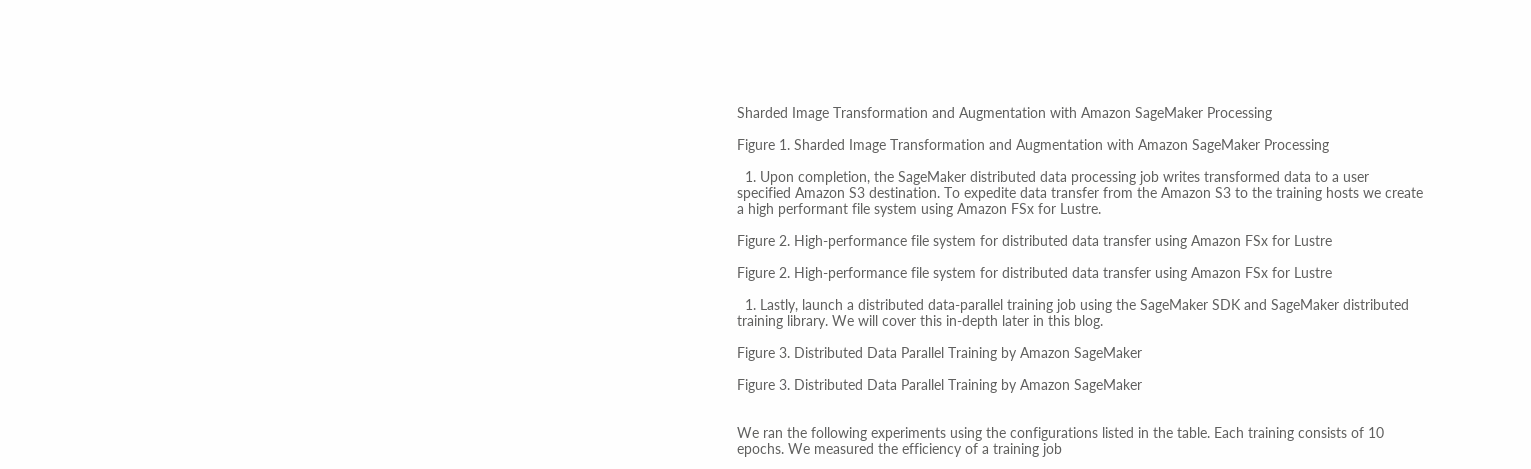Sharded Image Transformation and Augmentation with Amazon SageMaker Processing

Figure 1. Sharded Image Transformation and Augmentation with Amazon SageMaker Processing

  1. Upon completion, the SageMaker distributed data processing job writes transformed data to a user specified Amazon S3 destination. To expedite data transfer from the Amazon S3 to the training hosts we create a high performant file system using Amazon FSx for Lustre.

Figure 2. High-performance file system for distributed data transfer using Amazon FSx for Lustre

Figure 2. High-performance file system for distributed data transfer using Amazon FSx for Lustre

  1. Lastly, launch a distributed data-parallel training job using the SageMaker SDK and SageMaker distributed training library. We will cover this in-depth later in this blog.

Figure 3. Distributed Data Parallel Training by Amazon SageMaker

Figure 3. Distributed Data Parallel Training by Amazon SageMaker


We ran the following experiments using the configurations listed in the table. Each training consists of 10 epochs. We measured the efficiency of a training job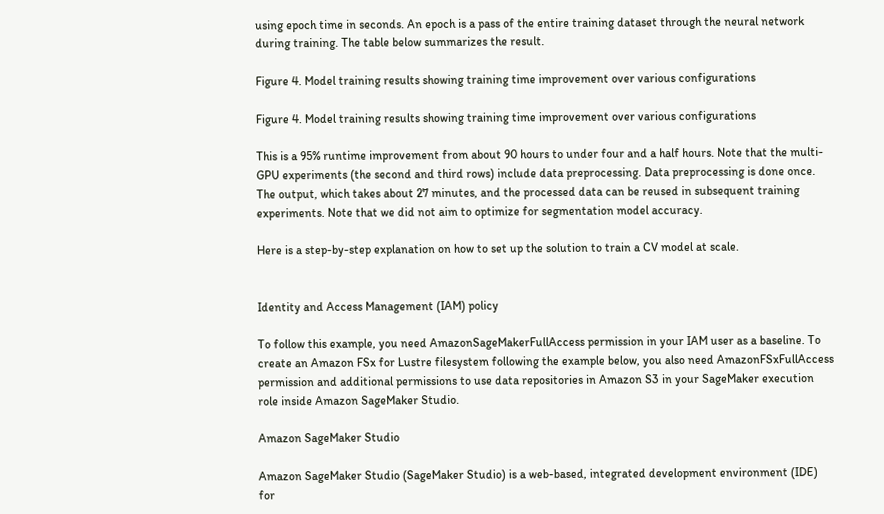using epoch time in seconds. An epoch is a pass of the entire training dataset through the neural network during training. The table below summarizes the result.

Figure 4. Model training results showing training time improvement over various configurations

Figure 4. Model training results showing training time improvement over various configurations

This is a 95% runtime improvement from about 90 hours to under four and a half hours. Note that the multi-GPU experiments (the second and third rows) include data preprocessing. Data preprocessing is done once. The output, which takes about 27 minutes, and the processed data can be reused in subsequent training experiments. Note that we did not aim to optimize for segmentation model accuracy.

Here is a step-by-step explanation on how to set up the solution to train a CV model at scale.


Identity and Access Management (IAM) policy

To follow this example, you need AmazonSageMakerFullAccess permission in your IAM user as a baseline. To create an Amazon FSx for Lustre filesystem following the example below, you also need AmazonFSxFullAccess permission and additional permissions to use data repositories in Amazon S3 in your SageMaker execution role inside Amazon SageMaker Studio.

Amazon SageMaker Studio

Amazon SageMaker Studio (SageMaker Studio) is a web-based, integrated development environment (IDE) for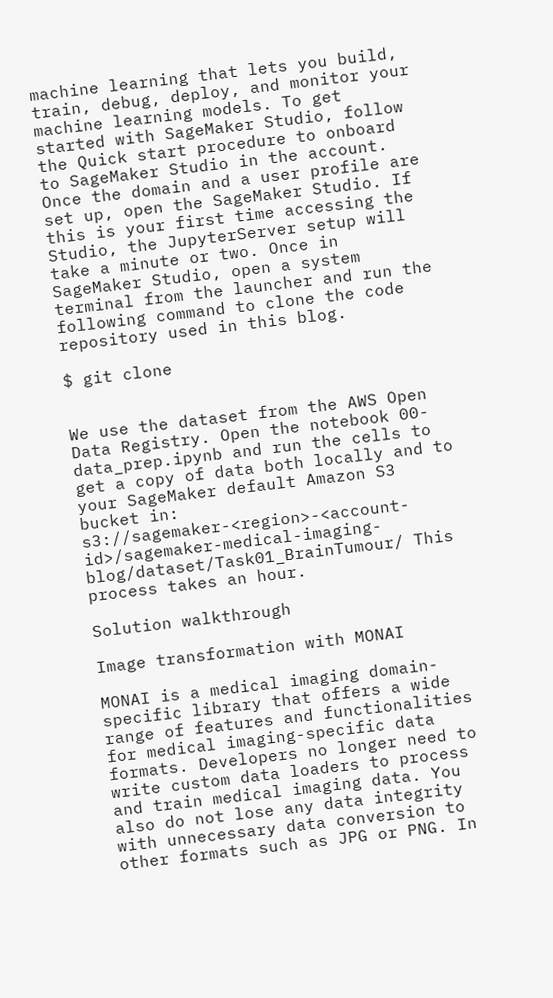machine learning that lets you build, train, debug, deploy, and monitor your machine learning models. To get started with SageMaker Studio, follow the Quick start procedure to onboard to SageMaker Studio in the account. Once the domain and a user profile are set up, open the SageMaker Studio. If this is your first time accessing the Studio, the JupyterServer setup will take a minute or two. Once in SageMaker Studio, open a system terminal from the launcher and run the following command to clone the code repository used in this blog.

$ git clone


We use the dataset from the AWS Open Data Registry. Open the notebook 00-data_prep.ipynb and run the cells to get a copy of data both locally and to your SageMaker default Amazon S3 bucket in: s3://sagemaker-<region>-<account-id>/sagemaker-medical-imaging-blog/dataset/Task01_BrainTumour/ This process takes an hour.

Solution walkthrough

Image transformation with MONAI

MONAI is a medical imaging domain-specific library that offers a wide range of features and functionalities for medical imaging-specific data formats. Developers no longer need to write custom data loaders to process and train medical imaging data. You also do not lose any data integrity with unnecessary data conversion to other formats such as JPG or PNG. In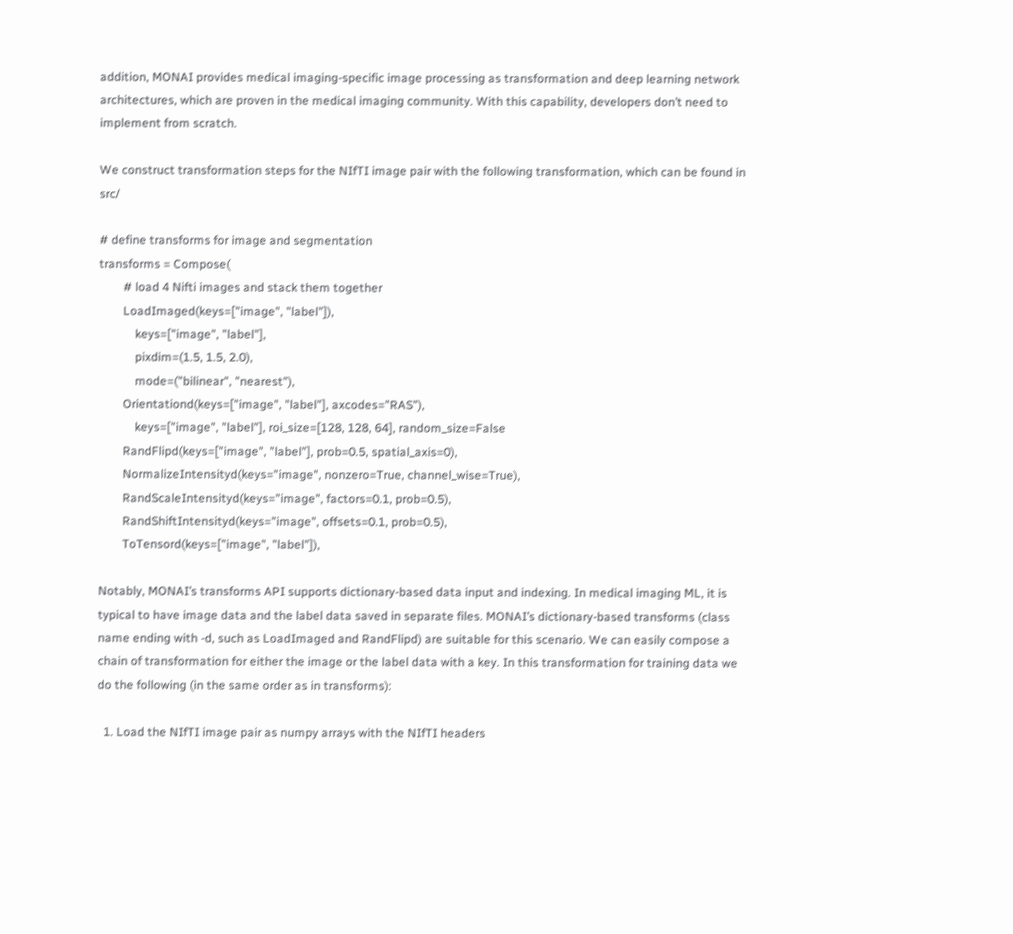addition, MONAI provides medical imaging-specific image processing as transformation and deep learning network architectures, which are proven in the medical imaging community. With this capability, developers don’t need to implement from scratch.

We construct transformation steps for the NIfTI image pair with the following transformation, which can be found in src/

# define transforms for image and segmentation
transforms = Compose(
        # load 4 Nifti images and stack them together
        LoadImaged(keys=["image", "label"]),
            keys=["image", "label"],
            pixdim=(1.5, 1.5, 2.0),
            mode=("bilinear", "nearest"),
        Orientationd(keys=["image", "label"], axcodes="RAS"),
            keys=["image", "label"], roi_size=[128, 128, 64], random_size=False
        RandFlipd(keys=["image", "label"], prob=0.5, spatial_axis=0),
        NormalizeIntensityd(keys="image", nonzero=True, channel_wise=True),
        RandScaleIntensityd(keys="image", factors=0.1, prob=0.5),
        RandShiftIntensityd(keys="image", offsets=0.1, prob=0.5),
        ToTensord(keys=["image", "label"]),

Notably, MONAI’s transforms API supports dictionary-based data input and indexing. In medical imaging ML, it is typical to have image data and the label data saved in separate files. MONAI’s dictionary-based transforms (class name ending with -d, such as LoadImaged and RandFlipd) are suitable for this scenario. We can easily compose a chain of transformation for either the image or the label data with a key. In this transformation for training data we do the following (in the same order as in transforms):

  1. Load the NIfTI image pair as numpy arrays with the NIfTI headers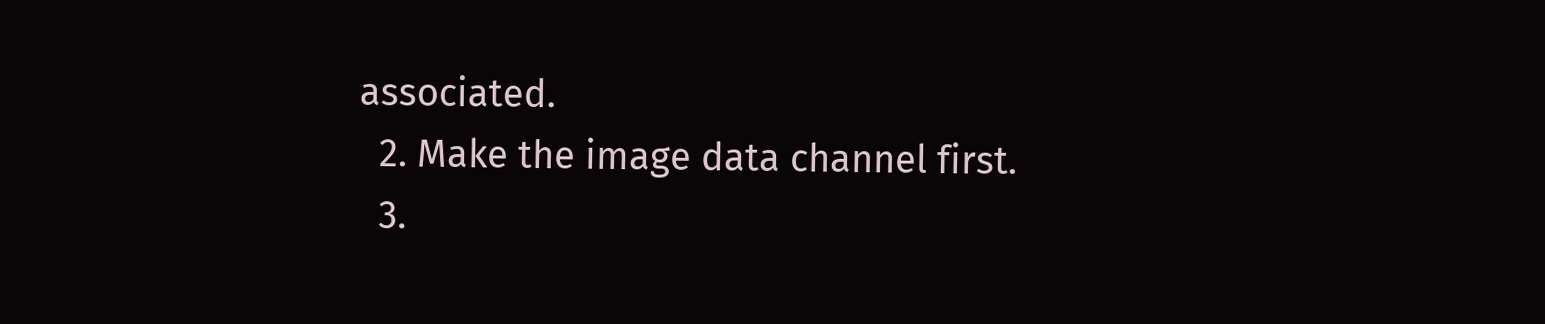associated.
  2. Make the image data channel first.
  3.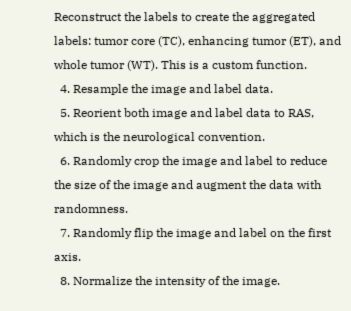Reconstruct the labels to create the aggregated labels: tumor core (TC), enhancing tumor (ET), and whole tumor (WT). This is a custom function.
  4. Resample the image and label data.
  5. Reorient both image and label data to RAS, which is the neurological convention.
  6. Randomly crop the image and label to reduce the size of the image and augment the data with randomness.
  7. Randomly flip the image and label on the first axis.
  8. Normalize the intensity of the image.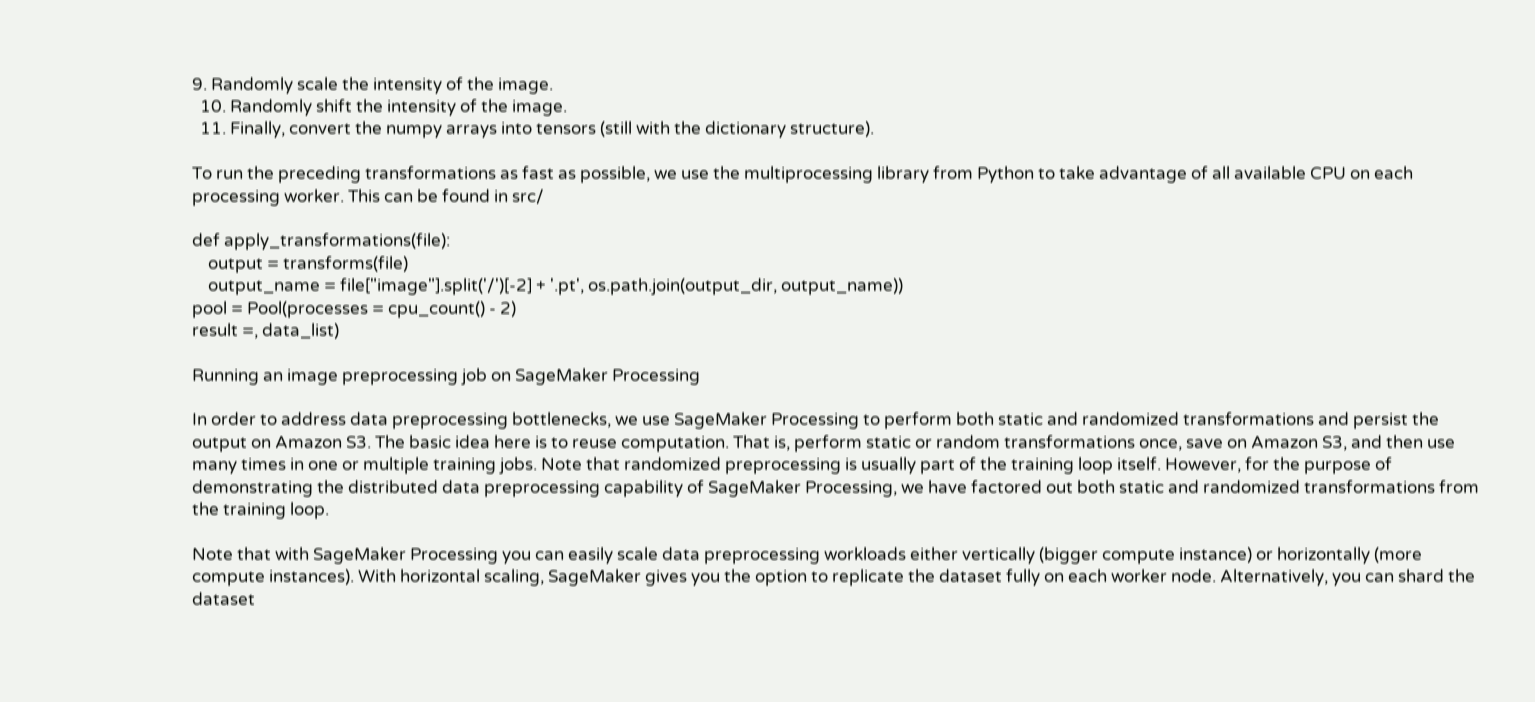9. Randomly scale the intensity of the image.
  10. Randomly shift the intensity of the image.
  11. Finally, convert the numpy arrays into tensors (still with the dictionary structure).

To run the preceding transformations as fast as possible, we use the multiprocessing library from Python to take advantage of all available CPU on each processing worker. This can be found in src/

def apply_transformations(file):
    output = transforms(file)
    output_name = file["image"].split('/')[-2] + '.pt', os.path.join(output_dir, output_name))
pool = Pool(processes = cpu_count() - 2)
result =, data_list)

Running an image preprocessing job on SageMaker Processing

In order to address data preprocessing bottlenecks, we use SageMaker Processing to perform both static and randomized transformations and persist the output on Amazon S3. The basic idea here is to reuse computation. That is, perform static or random transformations once, save on Amazon S3, and then use many times in one or multiple training jobs. Note that randomized preprocessing is usually part of the training loop itself. However, for the purpose of demonstrating the distributed data preprocessing capability of SageMaker Processing, we have factored out both static and randomized transformations from the training loop.

Note that with SageMaker Processing you can easily scale data preprocessing workloads either vertically (bigger compute instance) or horizontally (more compute instances). With horizontal scaling, SageMaker gives you the option to replicate the dataset fully on each worker node. Alternatively, you can shard the dataset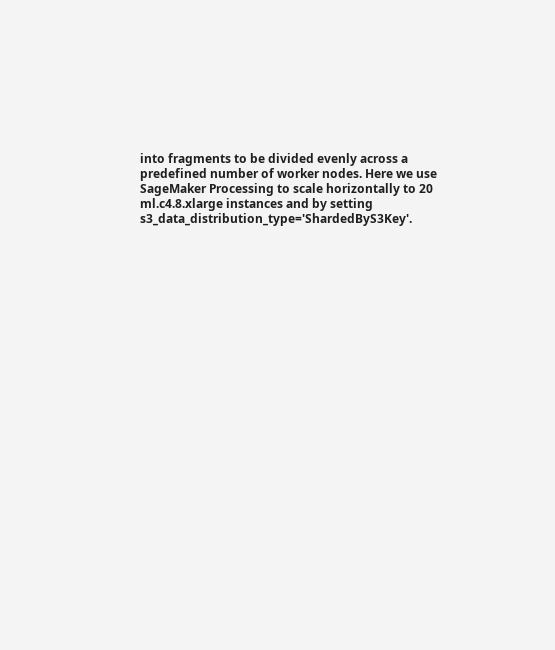into fragments to be divided evenly across a predefined number of worker nodes. Here we use SageMaker Processing to scale horizontally to 20 ml.c4.8.xlarge instances and by setting s3_data_distribution_type='ShardedByS3Key'.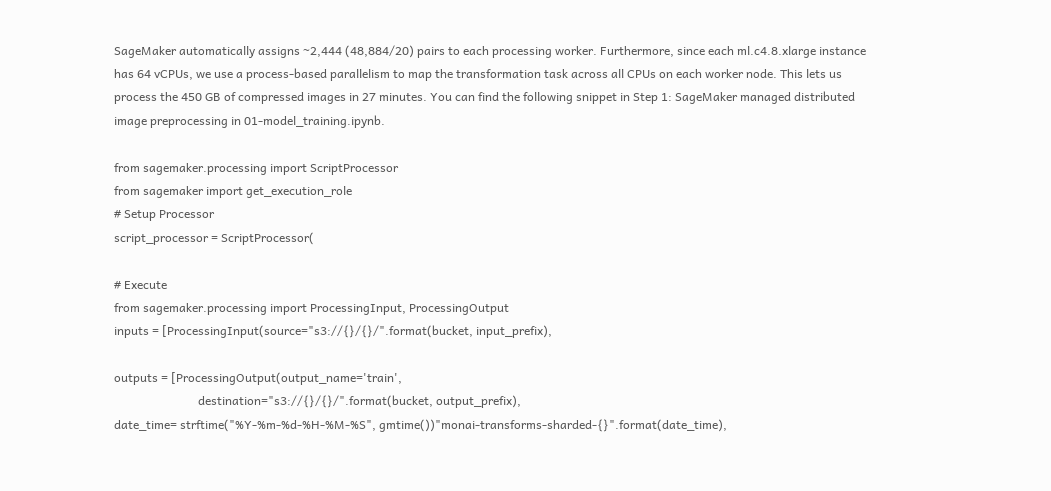SageMaker automatically assigns ~2,444 (48,884/20) pairs to each processing worker. Furthermore, since each ml.c4.8.xlarge instance has 64 vCPUs, we use a process-based parallelism to map the transformation task across all CPUs on each worker node. This lets us process the 450 GB of compressed images in 27 minutes. You can find the following snippet in Step 1: SageMaker managed distributed image preprocessing in 01-model_training.ipynb.

from sagemaker.processing import ScriptProcessor
from sagemaker import get_execution_role
# Setup Processor
script_processor = ScriptProcessor(

# Execute
from sagemaker.processing import ProcessingInput, ProcessingOutput
inputs = [ProcessingInput(source="s3://{}/{}/".format(bucket, input_prefix),

outputs = [ProcessingOutput(output_name='train',
                            destination="s3://{}/{}/".format(bucket, output_prefix),
date_time= strftime("%Y-%m-%d-%H-%M-%S", gmtime())"monai-transforms-sharded-{}".format(date_time),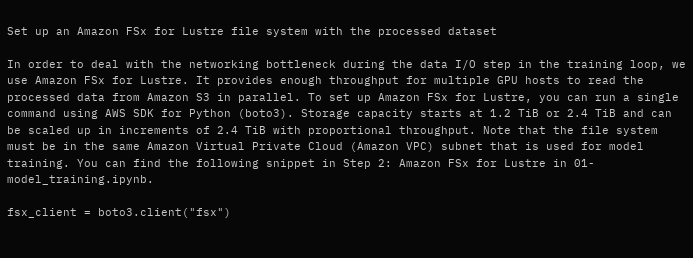Set up an Amazon FSx for Lustre file system with the processed dataset

In order to deal with the networking bottleneck during the data I/O step in the training loop, we use Amazon FSx for Lustre. It provides enough throughput for multiple GPU hosts to read the processed data from Amazon S3 in parallel. To set up Amazon FSx for Lustre, you can run a single command using AWS SDK for Python (boto3). Storage capacity starts at 1.2 TiB or 2.4 TiB and can be scaled up in increments of 2.4 TiB with proportional throughput. Note that the file system must be in the same Amazon Virtual Private Cloud (Amazon VPC) subnet that is used for model training. You can find the following snippet in Step 2: Amazon FSx for Lustre in 01-model_training.ipynb.

fsx_client = boto3.client("fsx")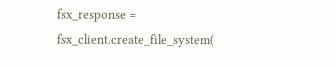fsx_response = fsx_client.create_file_system(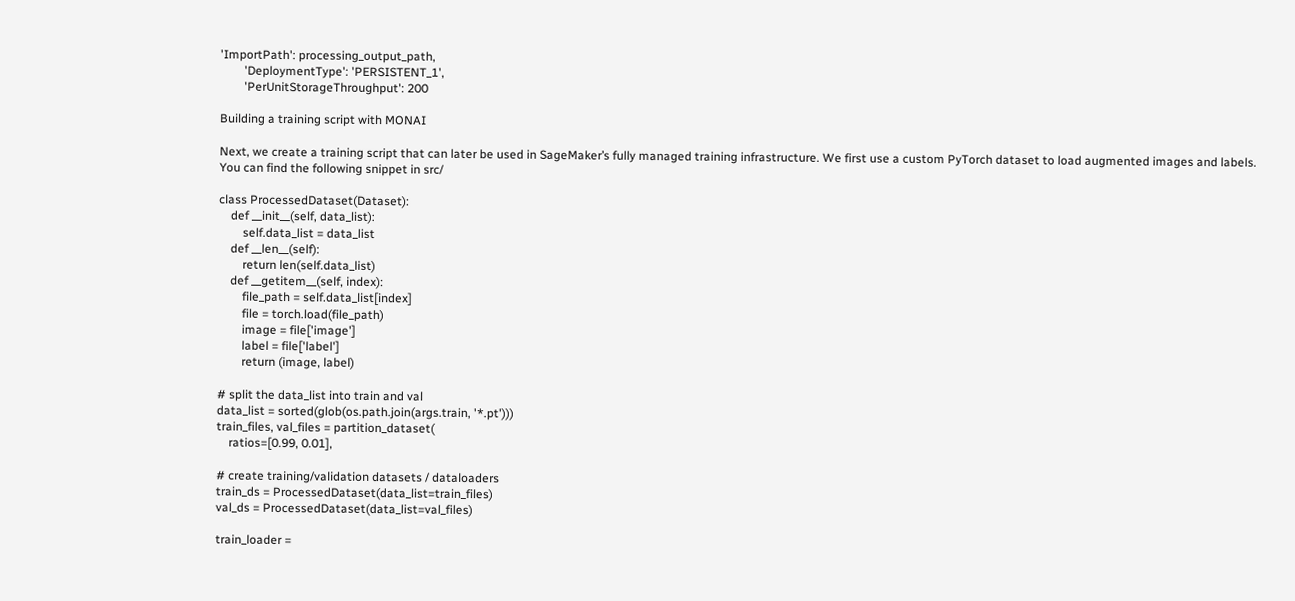'ImportPath': processing_output_path,
        'DeploymentType': 'PERSISTENT_1',
        'PerUnitStorageThroughput': 200

Building a training script with MONAI

Next, we create a training script that can later be used in SageMaker’s fully managed training infrastructure. We first use a custom PyTorch dataset to load augmented images and labels. You can find the following snippet in src/

class ProcessedDataset(Dataset):
    def __init__(self, data_list):
        self.data_list = data_list
    def __len__(self):
        return len(self.data_list)
    def __getitem__(self, index):
        file_path = self.data_list[index]
        file = torch.load(file_path)
        image = file['image']
        label = file['label']
        return (image, label)

# split the data_list into train and val
data_list = sorted(glob(os.path.join(args.train, '*.pt')))
train_files, val_files = partition_dataset(
    ratios=[0.99, 0.01],

# create training/validation datasets / dataloaders
train_ds = ProcessedDataset(data_list=train_files)
val_ds = ProcessedDataset(data_list=val_files)

train_loader =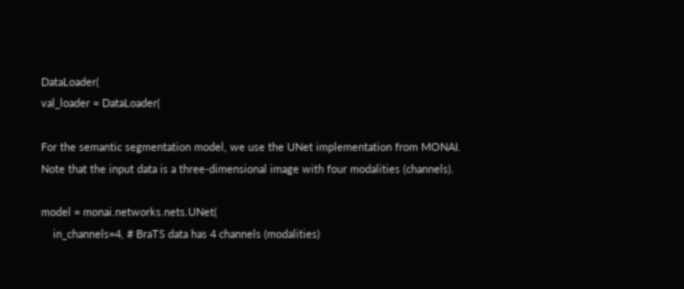DataLoader(
val_loader = DataLoader(

For the semantic segmentation model, we use the UNet implementation from MONAI. Note that the input data is a three-dimensional image with four modalities (channels).

model = monai.networks.nets.UNet(
    in_channels=4, # BraTS data has 4 channels (modalities)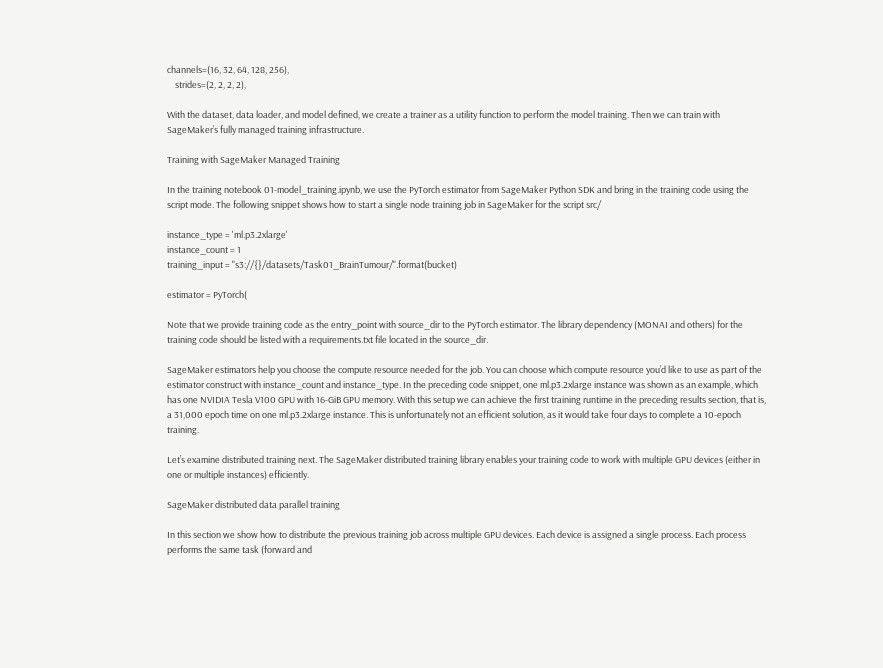channels=(16, 32, 64, 128, 256),
    strides=(2, 2, 2, 2),

With the dataset, data loader, and model defined, we create a trainer as a utility function to perform the model training. Then we can train with SageMaker’s fully managed training infrastructure.

Training with SageMaker Managed Training

In the training notebook 01-model_training.ipynb, we use the PyTorch estimator from SageMaker Python SDK and bring in the training code using the script mode. The following snippet shows how to start a single node training job in SageMaker for the script src/

instance_type = 'ml.p3.2xlarge'
instance_count = 1
training_input = "s3://{}/datasets/Task01_BrainTumour/".format(bucket)

estimator = PyTorch(

Note that we provide training code as the entry_point with source_dir to the PyTorch estimator. The library dependency (MONAI and others) for the training code should be listed with a requirements.txt file located in the source_dir.

SageMaker estimators help you choose the compute resource needed for the job. You can choose which compute resource you’d like to use as part of the estimator construct with instance_count and instance_type. In the preceding code snippet, one ml.p3.2xlarge instance was shown as an example, which has one NVIDIA Tesla V100 GPU with 16-GiB GPU memory. With this setup we can achieve the first training runtime in the preceding results section, that is, a 31,000 epoch time on one ml.p3.2xlarge instance. This is unfortunately not an efficient solution, as it would take four days to complete a 10-epoch training.

Let’s examine distributed training next. The SageMaker distributed training library enables your training code to work with multiple GPU devices (either in one or multiple instances) efficiently.

SageMaker distributed data parallel training

In this section we show how to distribute the previous training job across multiple GPU devices. Each device is assigned a single process. Each process performs the same task (forward and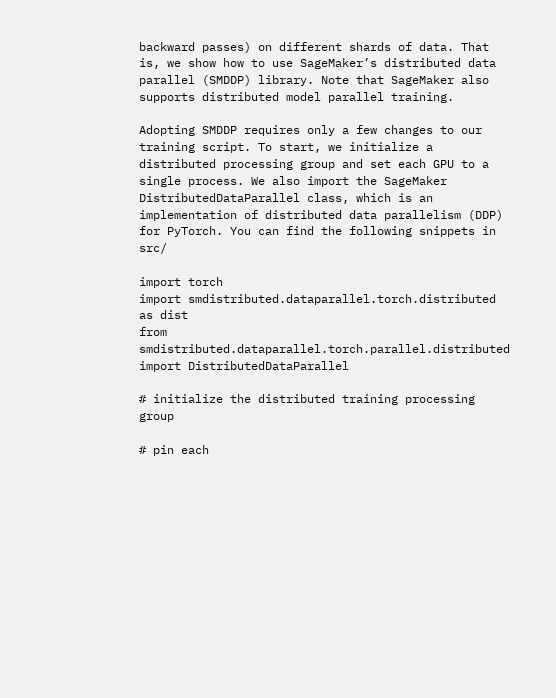backward passes) on different shards of data. That is, we show how to use SageMaker’s distributed data parallel (SMDDP) library. Note that SageMaker also supports distributed model parallel training.

Adopting SMDDP requires only a few changes to our training script. To start, we initialize a distributed processing group and set each GPU to a single process. We also import the SageMaker DistributedDataParallel class, which is an implementation of distributed data parallelism (DDP) for PyTorch. You can find the following snippets in src/

import torch
import smdistributed.dataparallel.torch.distributed as dist
from smdistributed.dataparallel.torch.parallel.distributed import DistributedDataParallel

# initialize the distributed training processing group

# pin each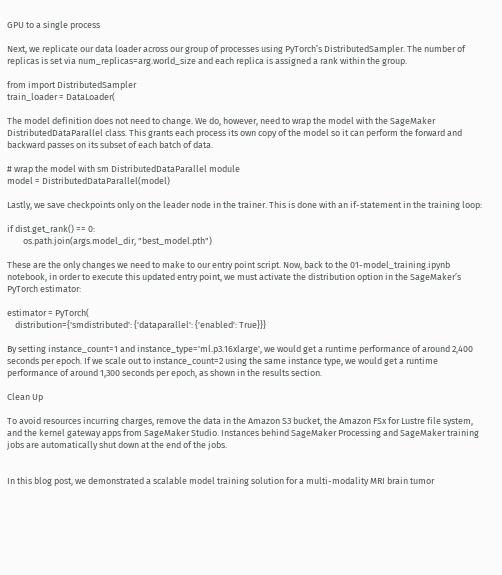GPU to a single process

Next, we replicate our data loader across our group of processes using PyTorch’s DistributedSampler. The number of replicas is set via num_replicas=arg.world_size and each replica is assigned a rank within the group.

from import DistributedSampler
train_loader = DataLoader(

The model definition does not need to change. We do, however, need to wrap the model with the SageMaker DistributedDataParallel class. This grants each process its own copy of the model so it can perform the forward and backward passes on its subset of each batch of data.

# wrap the model with sm DistributedDataParallel module
model = DistributedDataParallel(model)

Lastly, we save checkpoints only on the leader node in the trainer. This is done with an if-statement in the training loop:

if dist.get_rank() == 0:
        os.path.join(args.model_dir, "best_model.pth")

These are the only changes we need to make to our entry point script. Now, back to the 01-model_training.ipynb notebook, in order to execute this updated entry point, we must activate the distribution option in the SageMaker’s PyTorch estimator:

estimator = PyTorch(
    distribution={'smdistributed': {'dataparallel': {'enabled': True}}}

By setting instance_count=1 and instance_type='ml.p3.16xlarge', we would get a runtime performance of around 2,400 seconds per epoch. If we scale out to instance_count=2 using the same instance type, we would get a runtime performance of around 1,300 seconds per epoch, as shown in the results section.

Clean Up

To avoid resources incurring charges, remove the data in the Amazon S3 bucket, the Amazon FSx for Lustre file system, and the kernel gateway apps from SageMaker Studio. Instances behind SageMaker Processing and SageMaker training jobs are automatically shut down at the end of the jobs.


In this blog post, we demonstrated a scalable model training solution for a multi-modality MRI brain tumor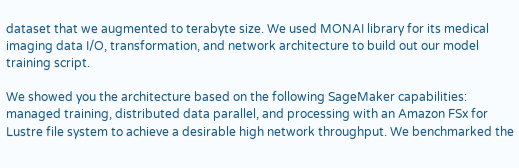dataset that we augmented to terabyte size. We used MONAI library for its medical imaging data I/O, transformation, and network architecture to build out our model training script.

We showed you the architecture based on the following SageMaker capabilities: managed training, distributed data parallel, and processing with an Amazon FSx for Lustre file system to achieve a desirable high network throughput. We benchmarked the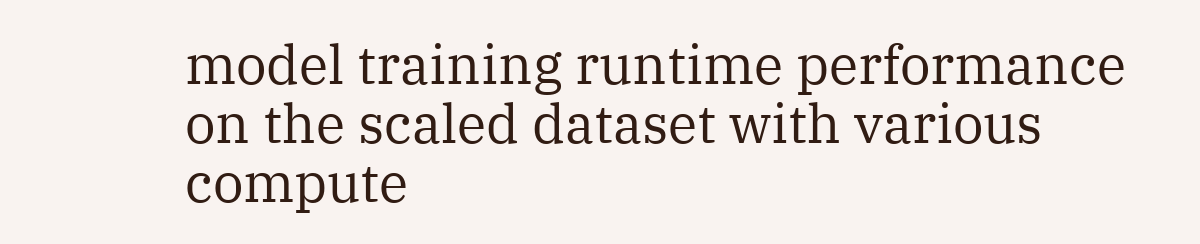model training runtime performance on the scaled dataset with various compute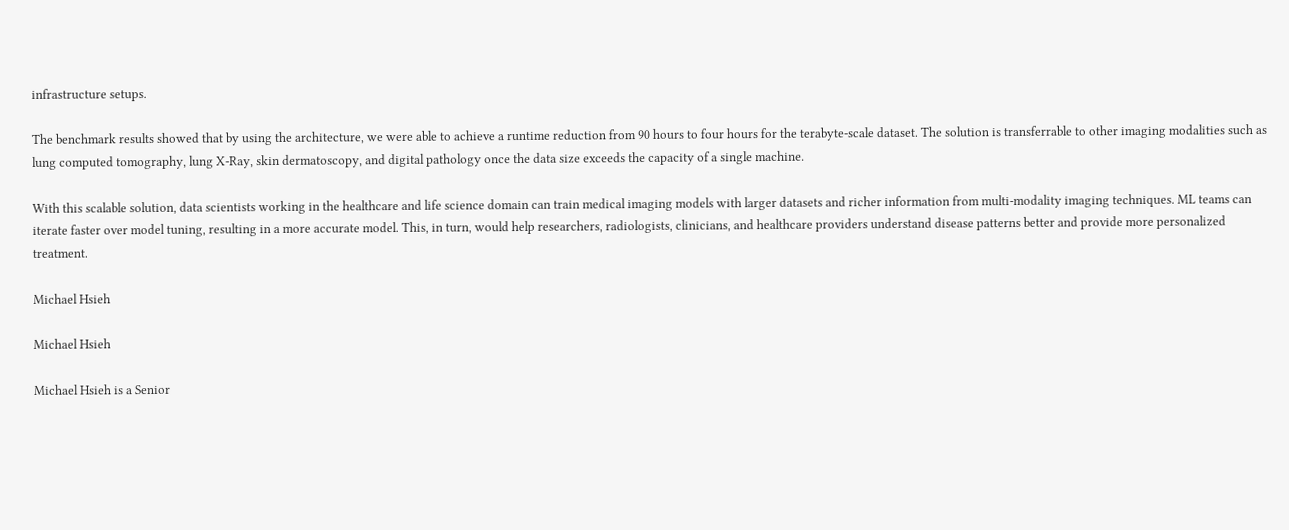infrastructure setups.

The benchmark results showed that by using the architecture, we were able to achieve a runtime reduction from 90 hours to four hours for the terabyte-scale dataset. The solution is transferrable to other imaging modalities such as lung computed tomography, lung X-Ray, skin dermatoscopy, and digital pathology once the data size exceeds the capacity of a single machine.

With this scalable solution, data scientists working in the healthcare and life science domain can train medical imaging models with larger datasets and richer information from multi-modality imaging techniques. ML teams can iterate faster over model tuning, resulting in a more accurate model. This, in turn, would help researchers, radiologists, clinicians, and healthcare providers understand disease patterns better and provide more personalized treatment.

Michael Hsieh

Michael Hsieh

Michael Hsieh is a Senior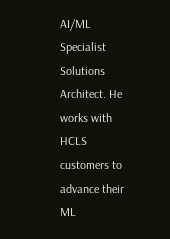AI/ML Specialist Solutions Architect. He works with HCLS customers to advance their ML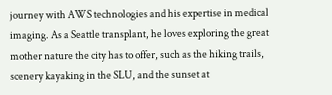journey with AWS technologies and his expertise in medical imaging. As a Seattle transplant, he loves exploring the great mother nature the city has to offer, such as the hiking trails, scenery kayaking in the SLU, and the sunset at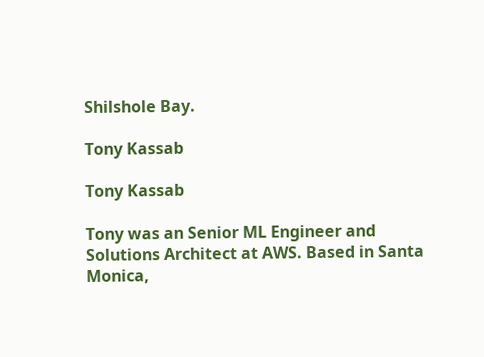Shilshole Bay.

Tony Kassab

Tony Kassab

Tony was an Senior ML Engineer and Solutions Architect at AWS. Based in Santa Monica,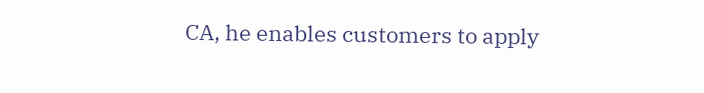CA, he enables customers to apply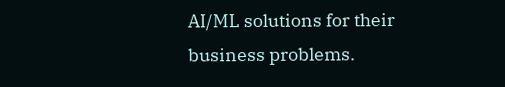AI/ML solutions for their business problems.